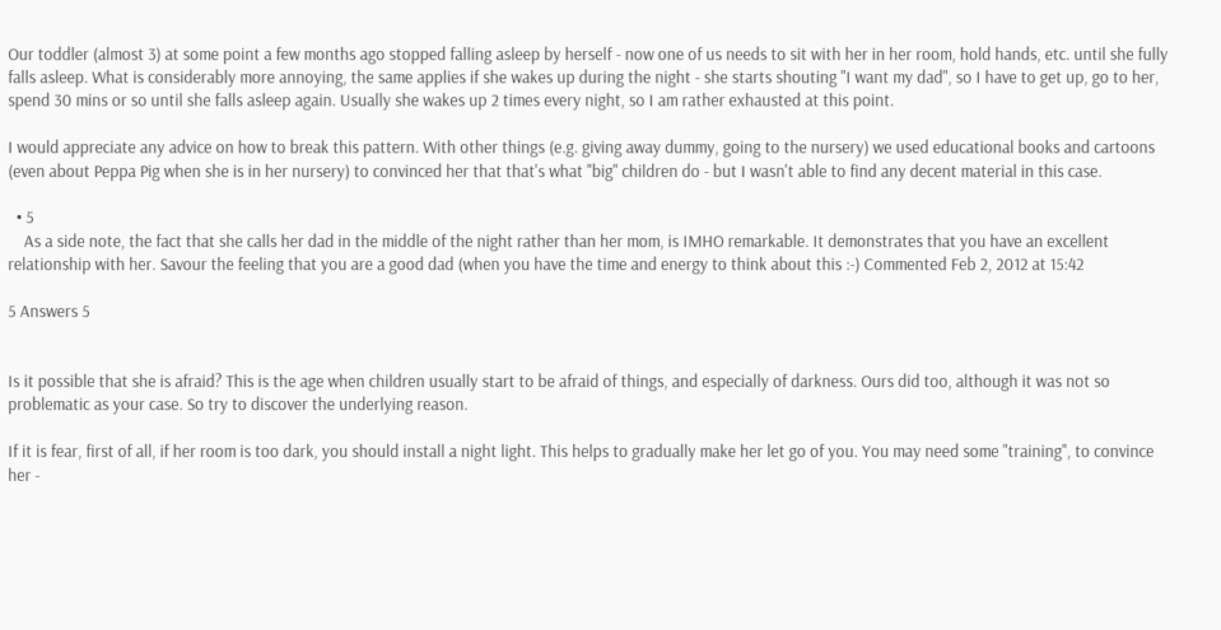Our toddler (almost 3) at some point a few months ago stopped falling asleep by herself - now one of us needs to sit with her in her room, hold hands, etc. until she fully falls asleep. What is considerably more annoying, the same applies if she wakes up during the night - she starts shouting "I want my dad", so I have to get up, go to her, spend 30 mins or so until she falls asleep again. Usually she wakes up 2 times every night, so I am rather exhausted at this point.

I would appreciate any advice on how to break this pattern. With other things (e.g. giving away dummy, going to the nursery) we used educational books and cartoons (even about Peppa Pig when she is in her nursery) to convinced her that that's what "big" children do - but I wasn't able to find any decent material in this case.

  • 5
    As a side note, the fact that she calls her dad in the middle of the night rather than her mom, is IMHO remarkable. It demonstrates that you have an excellent relationship with her. Savour the feeling that you are a good dad (when you have the time and energy to think about this :-) Commented Feb 2, 2012 at 15:42

5 Answers 5


Is it possible that she is afraid? This is the age when children usually start to be afraid of things, and especially of darkness. Ours did too, although it was not so problematic as your case. So try to discover the underlying reason.

If it is fear, first of all, if her room is too dark, you should install a night light. This helps to gradually make her let go of you. You may need some "training", to convince her -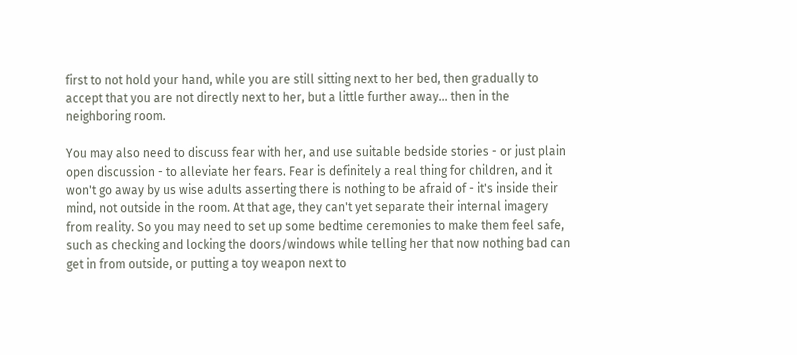first to not hold your hand, while you are still sitting next to her bed, then gradually to accept that you are not directly next to her, but a little further away... then in the neighboring room.

You may also need to discuss fear with her, and use suitable bedside stories - or just plain open discussion - to alleviate her fears. Fear is definitely a real thing for children, and it won't go away by us wise adults asserting there is nothing to be afraid of - it's inside their mind, not outside in the room. At that age, they can't yet separate their internal imagery from reality. So you may need to set up some bedtime ceremonies to make them feel safe, such as checking and locking the doors/windows while telling her that now nothing bad can get in from outside, or putting a toy weapon next to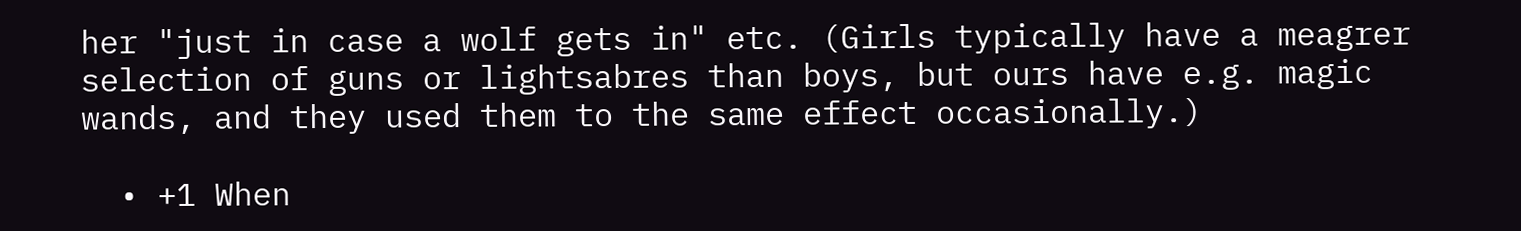her "just in case a wolf gets in" etc. (Girls typically have a meagrer selection of guns or lightsabres than boys, but ours have e.g. magic wands, and they used them to the same effect occasionally.)

  • +1 When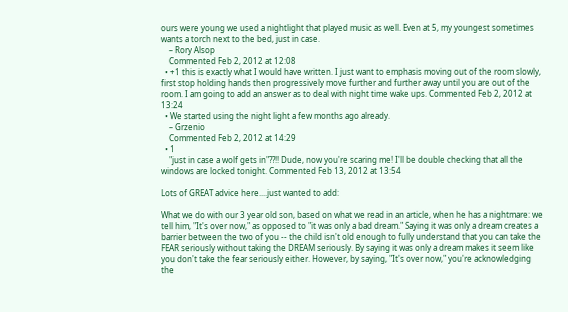ours were young we used a nightlight that played music as well. Even at 5, my youngest sometimes wants a torch next to the bed, just in case.
    – Rory Alsop
    Commented Feb 2, 2012 at 12:08
  • +1 this is exactly what I would have written. I just want to emphasis moving out of the room slowly, first stop holding hands then progressively move further and further away until you are out of the room. I am going to add an answer as to deal with night time wake ups. Commented Feb 2, 2012 at 13:24
  • We started using the night light a few months ago already.
    – Grzenio
    Commented Feb 2, 2012 at 14:29
  • 1
    "just in case a wolf gets in"??!! Dude, now you're scaring me! I'll be double checking that all the windows are locked tonight. Commented Feb 13, 2012 at 13:54

Lots of GREAT advice here....just wanted to add:

What we do with our 3 year old son, based on what we read in an article, when he has a nightmare: we tell him, "It's over now," as opposed to "it was only a bad dream." Saying it was only a dream creates a barrier between the two of you -- the child isn't old enough to fully understand that you can take the FEAR seriously without taking the DREAM seriously. By saying it was only a dream makes it seem like you don't take the fear seriously either. However, by saying, "It's over now," you're acknowledging the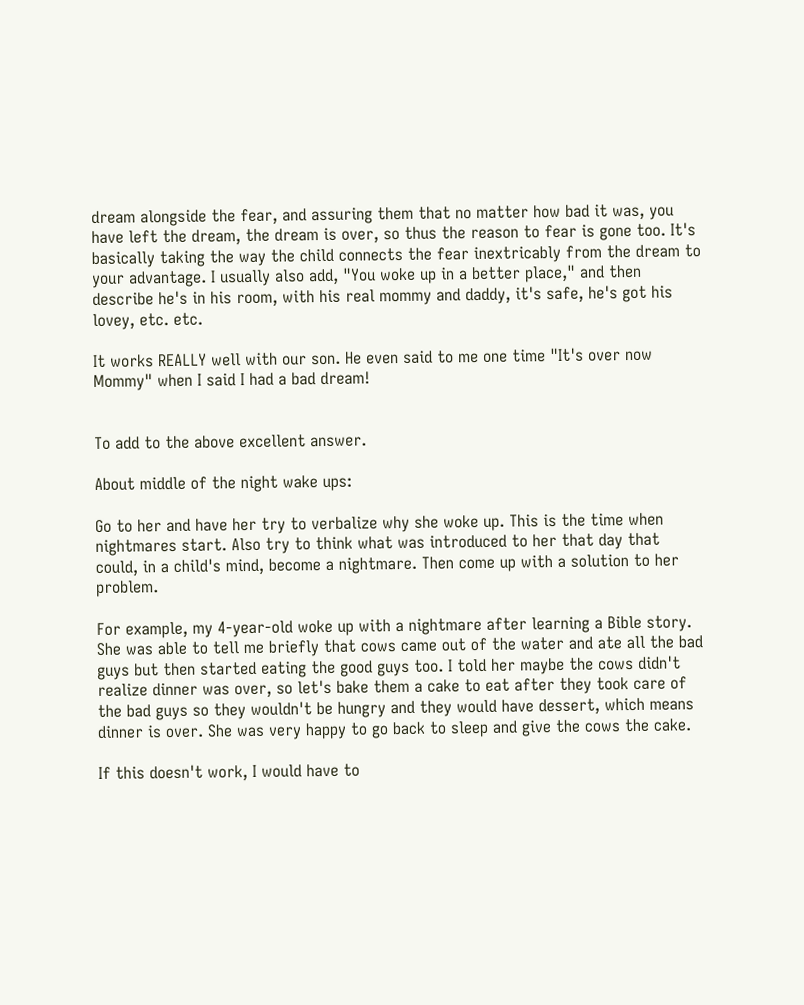dream alongside the fear, and assuring them that no matter how bad it was, you have left the dream, the dream is over, so thus the reason to fear is gone too. It's basically taking the way the child connects the fear inextricably from the dream to your advantage. I usually also add, "You woke up in a better place," and then describe he's in his room, with his real mommy and daddy, it's safe, he's got his lovey, etc. etc.

It works REALLY well with our son. He even said to me one time "It's over now Mommy" when I said I had a bad dream!


To add to the above excellent answer.

About middle of the night wake ups:

Go to her and have her try to verbalize why she woke up. This is the time when nightmares start. Also try to think what was introduced to her that day that could, in a child's mind, become a nightmare. Then come up with a solution to her problem.

For example, my 4-year-old woke up with a nightmare after learning a Bible story. She was able to tell me briefly that cows came out of the water and ate all the bad guys but then started eating the good guys too. I told her maybe the cows didn't realize dinner was over, so let's bake them a cake to eat after they took care of the bad guys so they wouldn't be hungry and they would have dessert, which means dinner is over. She was very happy to go back to sleep and give the cows the cake.

If this doesn't work, I would have to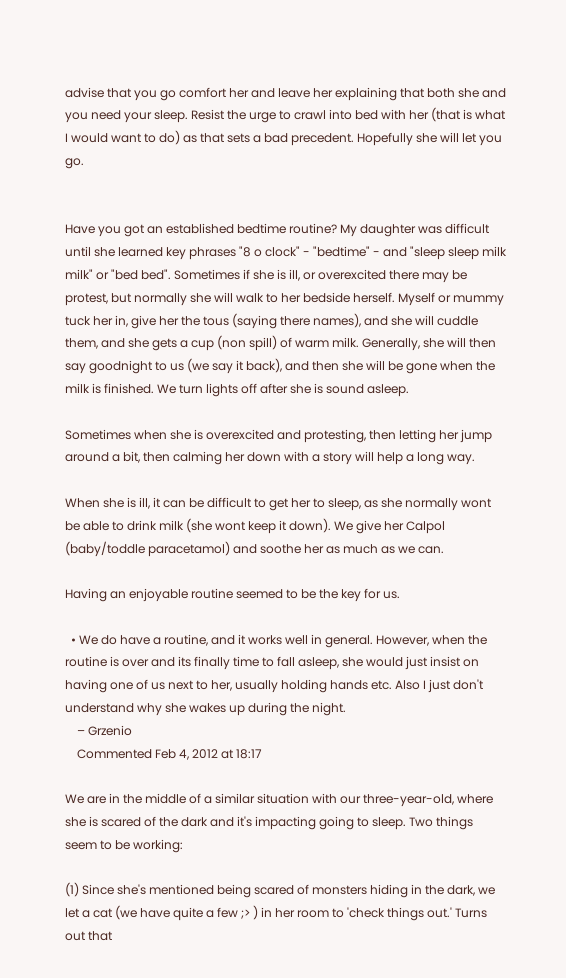advise that you go comfort her and leave her explaining that both she and you need your sleep. Resist the urge to crawl into bed with her (that is what I would want to do) as that sets a bad precedent. Hopefully she will let you go.


Have you got an established bedtime routine? My daughter was difficult until she learned key phrases "8 o clock" - "bedtime" - and "sleep sleep milk milk" or "bed bed". Sometimes if she is ill, or overexcited there may be protest, but normally she will walk to her bedside herself. Myself or mummy tuck her in, give her the tous (saying there names), and she will cuddle them, and she gets a cup (non spill) of warm milk. Generally, she will then say goodnight to us (we say it back), and then she will be gone when the milk is finished. We turn lights off after she is sound asleep.

Sometimes when she is overexcited and protesting, then letting her jump around a bit, then calming her down with a story will help a long way.

When she is ill, it can be difficult to get her to sleep, as she normally wont be able to drink milk (she wont keep it down). We give her Calpol (baby/toddle paracetamol) and soothe her as much as we can.

Having an enjoyable routine seemed to be the key for us.

  • We do have a routine, and it works well in general. However, when the routine is over and its finally time to fall asleep, she would just insist on having one of us next to her, usually holding hands etc. Also I just don't understand why she wakes up during the night.
    – Grzenio
    Commented Feb 4, 2012 at 18:17

We are in the middle of a similar situation with our three-year-old, where she is scared of the dark and it's impacting going to sleep. Two things seem to be working:

(1) Since she's mentioned being scared of monsters hiding in the dark, we let a cat (we have quite a few ;> ) in her room to 'check things out.' Turns out that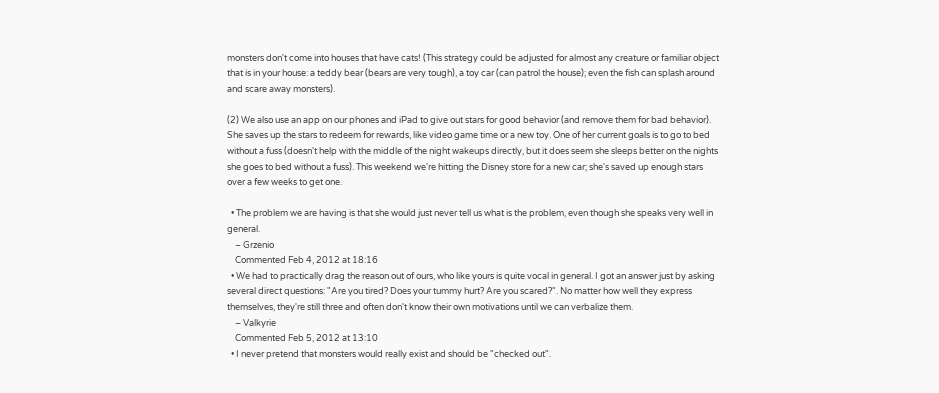monsters don't come into houses that have cats! (This strategy could be adjusted for almost any creature or familiar object that is in your house: a teddy bear (bears are very tough), a toy car (can patrol the house); even the fish can splash around and scare away monsters).

(2) We also use an app on our phones and iPad to give out stars for good behavior (and remove them for bad behavior). She saves up the stars to redeem for rewards, like video game time or a new toy. One of her current goals is to go to bed without a fuss (doesn't help with the middle of the night wakeups directly, but it does seem she sleeps better on the nights she goes to bed without a fuss). This weekend we're hitting the Disney store for a new car; she's saved up enough stars over a few weeks to get one.

  • The problem we are having is that she would just never tell us what is the problem, even though she speaks very well in general.
    – Grzenio
    Commented Feb 4, 2012 at 18:16
  • We had to practically drag the reason out of ours, who like yours is quite vocal in general. I got an answer just by asking several direct questions: "Are you tired? Does your tummy hurt? Are you scared?". No matter how well they express themselves, they're still three and often don't know their own motivations until we can verbalize them.
    – Valkyrie
    Commented Feb 5, 2012 at 13:10
  • I never pretend that monsters would really exist and should be "checked out".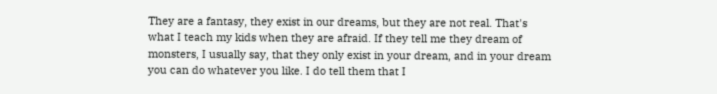They are a fantasy, they exist in our dreams, but they are not real. That's what I teach my kids when they are afraid. If they tell me they dream of monsters, I usually say, that they only exist in your dream, and in your dream you can do whatever you like. I do tell them that I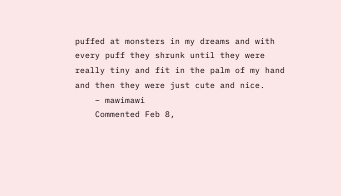puffed at monsters in my dreams and with every puff they shrunk until they were really tiny and fit in the palm of my hand and then they were just cute and nice.
    – mawimawi
    Commented Feb 8,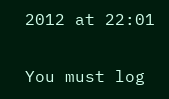2012 at 22:01

You must log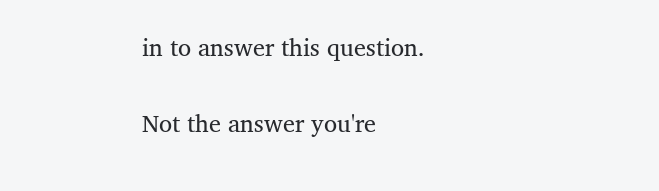in to answer this question.

Not the answer you're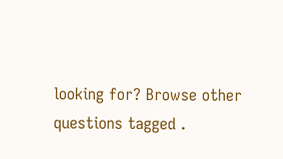looking for? Browse other questions tagged .